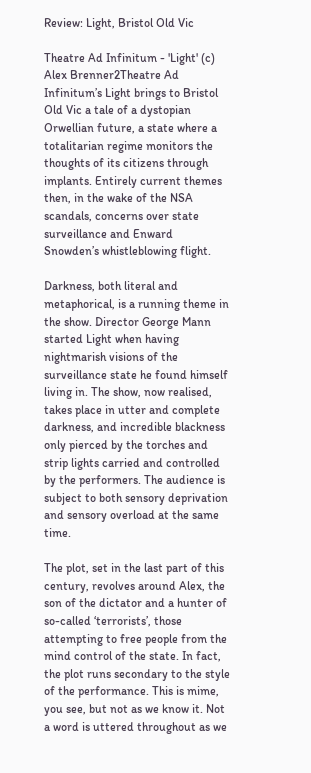Review: Light, Bristol Old Vic

Theatre Ad Infinitum - 'Light' (c) Alex Brenner2Theatre Ad Infinitum’s Light brings to Bristol Old Vic a tale of a dystopian Orwellian future, a state where a totalitarian regime monitors the thoughts of its citizens through implants. Entirely current themes then, in the wake of the NSA scandals, concerns over state surveillance and Enward Snowden’s whistleblowing flight.

Darkness, both literal and metaphorical, is a running theme in the show. Director George Mann started Light when having nightmarish visions of the surveillance state he found himself living in. The show, now realised, takes place in utter and complete darkness, and incredible blackness only pierced by the torches and strip lights carried and controlled by the performers. The audience is subject to both sensory deprivation and sensory overload at the same time.

The plot, set in the last part of this century, revolves around Alex, the son of the dictator and a hunter of so-called ‘terrorists’, those attempting to free people from the mind control of the state. In fact, the plot runs secondary to the style of the performance. This is mime, you see, but not as we know it. Not a word is uttered throughout as we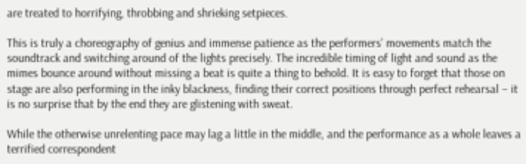are treated to horrifying, throbbing and shrieking setpieces.

This is truly a choreography of genius and immense patience as the performers’ movements match the soundtrack and switching around of the lights precisely. The incredible timing of light and sound as the mimes bounce around without missing a beat is quite a thing to behold. It is easy to forget that those on stage are also performing in the inky blackness, finding their correct positions through perfect rehearsal – it is no surprise that by the end they are glistening with sweat.

While the otherwise unrelenting pace may lag a little in the middle, and the performance as a whole leaves a terrified correspondent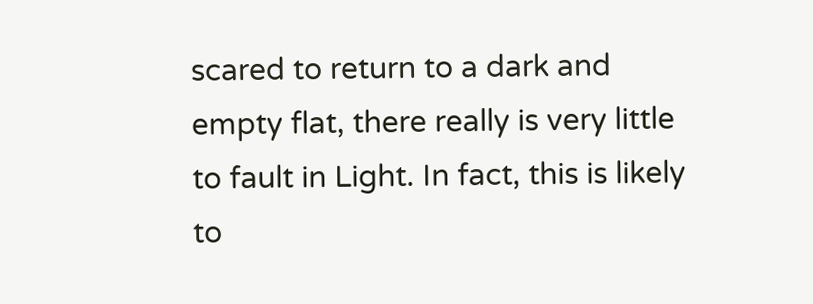scared to return to a dark and empty flat, there really is very little to fault in Light. In fact, this is likely to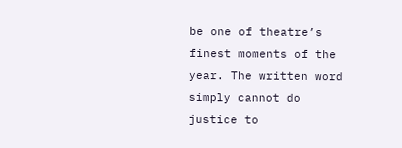be one of theatre’s finest moments of the year. The written word simply cannot do justice to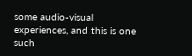some audio-visual experiences, and this is one such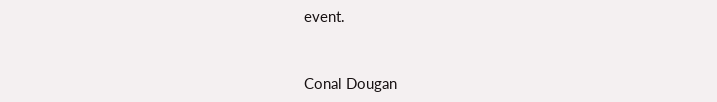event.


Conal Dougan